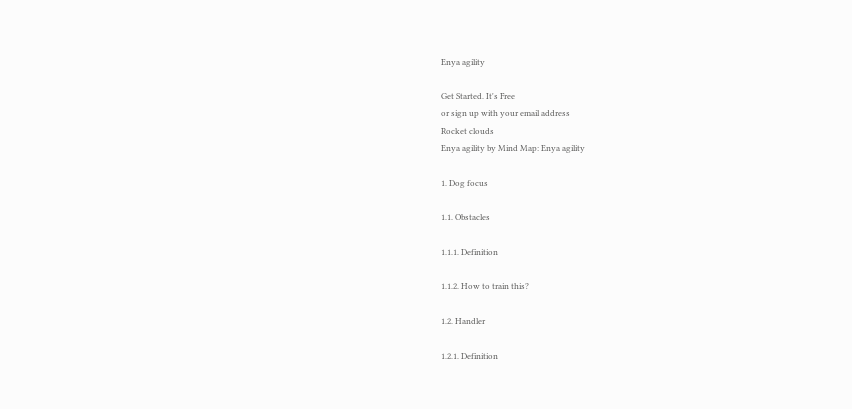Enya agility

Get Started. It's Free
or sign up with your email address
Rocket clouds
Enya agility by Mind Map: Enya agility

1. Dog focus

1.1. Obstacles

1.1.1. Definition

1.1.2. How to train this?

1.2. Handler

1.2.1. Definition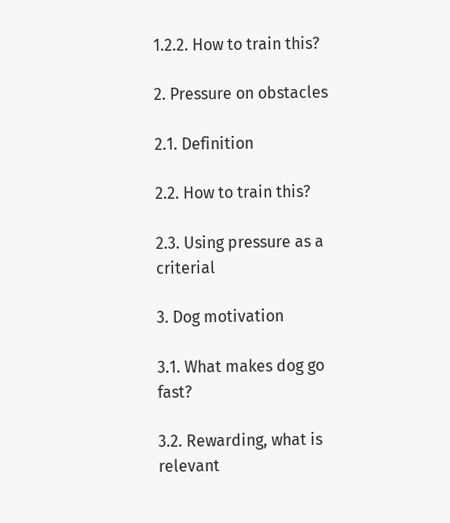1.2.2. How to train this?

2. Pressure on obstacles

2.1. Definition

2.2. How to train this?

2.3. Using pressure as a criterial

3. Dog motivation

3.1. What makes dog go fast?

3.2. Rewarding, what is relevant